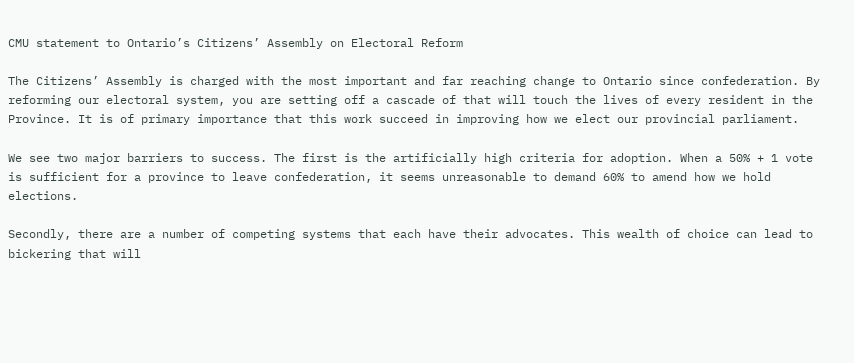CMU statement to Ontario’s Citizens’ Assembly on Electoral Reform

The Citizens’ Assembly is charged with the most important and far reaching change to Ontario since confederation. By reforming our electoral system, you are setting off a cascade of that will touch the lives of every resident in the Province. It is of primary importance that this work succeed in improving how we elect our provincial parliament.

We see two major barriers to success. The first is the artificially high criteria for adoption. When a 50% + 1 vote is sufficient for a province to leave confederation, it seems unreasonable to demand 60% to amend how we hold elections.

Secondly, there are a number of competing systems that each have their advocates. This wealth of choice can lead to bickering that will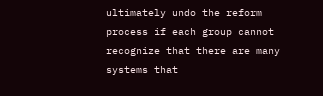ultimately undo the reform process if each group cannot recognize that there are many systems that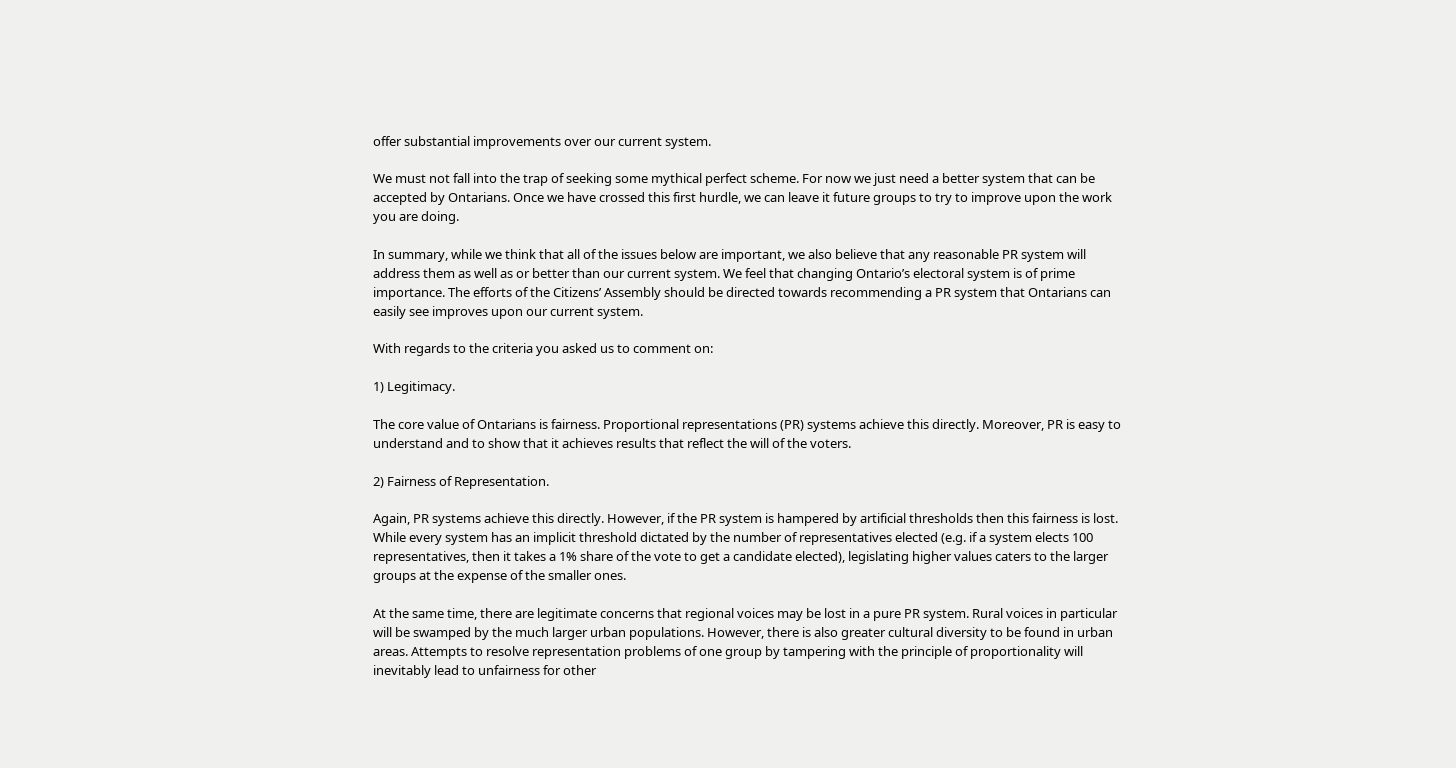offer substantial improvements over our current system.

We must not fall into the trap of seeking some mythical perfect scheme. For now we just need a better system that can be accepted by Ontarians. Once we have crossed this first hurdle, we can leave it future groups to try to improve upon the work you are doing.

In summary, while we think that all of the issues below are important, we also believe that any reasonable PR system will address them as well as or better than our current system. We feel that changing Ontario’s electoral system is of prime importance. The efforts of the Citizens’ Assembly should be directed towards recommending a PR system that Ontarians can easily see improves upon our current system.

With regards to the criteria you asked us to comment on:

1) Legitimacy.

The core value of Ontarians is fairness. Proportional representations (PR) systems achieve this directly. Moreover, PR is easy to understand and to show that it achieves results that reflect the will of the voters.

2) Fairness of Representation.

Again, PR systems achieve this directly. However, if the PR system is hampered by artificial thresholds then this fairness is lost. While every system has an implicit threshold dictated by the number of representatives elected (e.g. if a system elects 100 representatives, then it takes a 1% share of the vote to get a candidate elected), legislating higher values caters to the larger groups at the expense of the smaller ones.

At the same time, there are legitimate concerns that regional voices may be lost in a pure PR system. Rural voices in particular will be swamped by the much larger urban populations. However, there is also greater cultural diversity to be found in urban areas. Attempts to resolve representation problems of one group by tampering with the principle of proportionality will inevitably lead to unfairness for other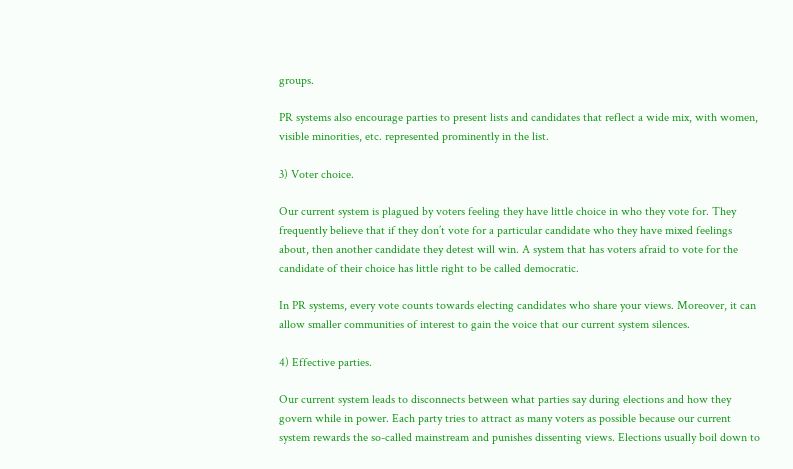groups.

PR systems also encourage parties to present lists and candidates that reflect a wide mix, with women, visible minorities, etc. represented prominently in the list.

3) Voter choice.

Our current system is plagued by voters feeling they have little choice in who they vote for. They frequently believe that if they don’t vote for a particular candidate who they have mixed feelings about, then another candidate they detest will win. A system that has voters afraid to vote for the candidate of their choice has little right to be called democratic.

In PR systems, every vote counts towards electing candidates who share your views. Moreover, it can allow smaller communities of interest to gain the voice that our current system silences.

4) Effective parties.

Our current system leads to disconnects between what parties say during elections and how they govern while in power. Each party tries to attract as many voters as possible because our current system rewards the so-called mainstream and punishes dissenting views. Elections usually boil down to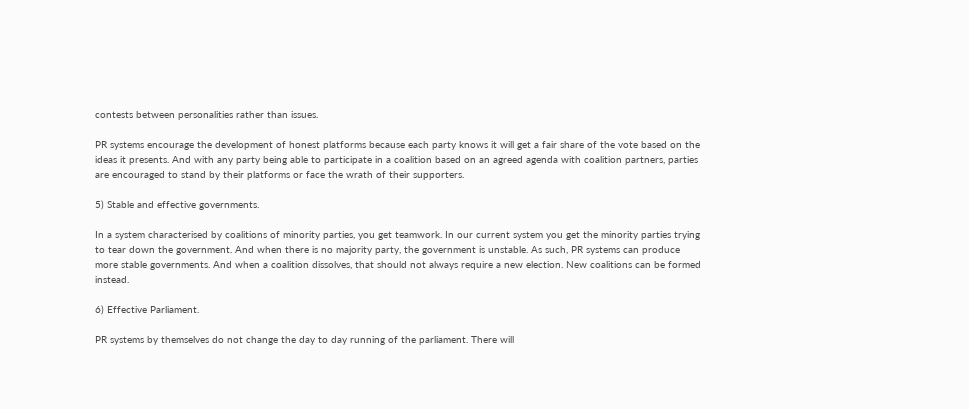contests between personalities rather than issues.

PR systems encourage the development of honest platforms because each party knows it will get a fair share of the vote based on the ideas it presents. And with any party being able to participate in a coalition based on an agreed agenda with coalition partners, parties are encouraged to stand by their platforms or face the wrath of their supporters.

5) Stable and effective governments.

In a system characterised by coalitions of minority parties, you get teamwork. In our current system you get the minority parties trying to tear down the government. And when there is no majority party, the government is unstable. As such, PR systems can produce more stable governments. And when a coalition dissolves, that should not always require a new election. New coalitions can be formed instead.

6) Effective Parliament.

PR systems by themselves do not change the day to day running of the parliament. There will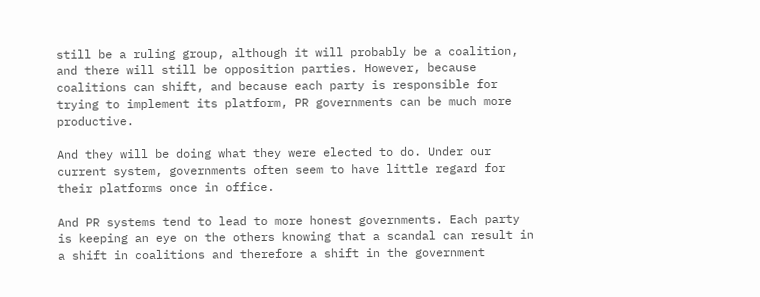still be a ruling group, although it will probably be a coalition, and there will still be opposition parties. However, because coalitions can shift, and because each party is responsible for trying to implement its platform, PR governments can be much more productive.

And they will be doing what they were elected to do. Under our current system, governments often seem to have little regard for their platforms once in office.

And PR systems tend to lead to more honest governments. Each party is keeping an eye on the others knowing that a scandal can result in a shift in coalitions and therefore a shift in the government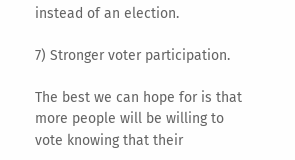instead of an election.

7) Stronger voter participation.

The best we can hope for is that more people will be willing to vote knowing that their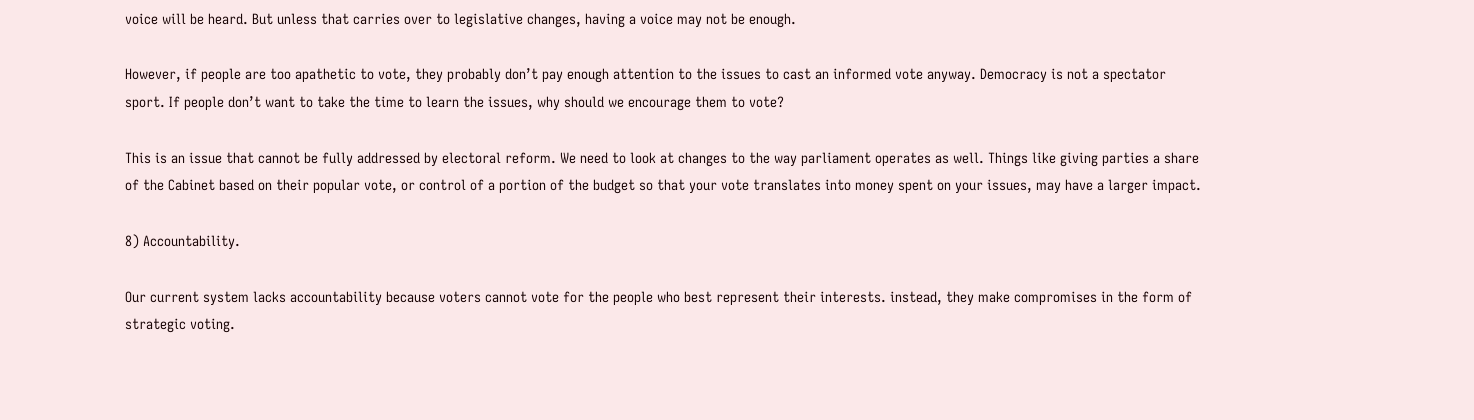voice will be heard. But unless that carries over to legislative changes, having a voice may not be enough.

However, if people are too apathetic to vote, they probably don’t pay enough attention to the issues to cast an informed vote anyway. Democracy is not a spectator sport. If people don’t want to take the time to learn the issues, why should we encourage them to vote?

This is an issue that cannot be fully addressed by electoral reform. We need to look at changes to the way parliament operates as well. Things like giving parties a share of the Cabinet based on their popular vote, or control of a portion of the budget so that your vote translates into money spent on your issues, may have a larger impact.

8) Accountability.

Our current system lacks accountability because voters cannot vote for the people who best represent their interests. instead, they make compromises in the form of strategic voting.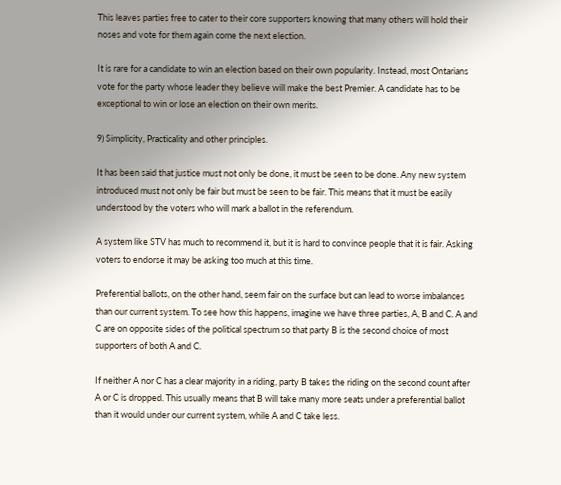This leaves parties free to cater to their core supporters knowing that many others will hold their noses and vote for them again come the next election.

It is rare for a candidate to win an election based on their own popularity. Instead, most Ontarians vote for the party whose leader they believe will make the best Premier. A candidate has to be exceptional to win or lose an election on their own merits.

9) Simplicity, Practicality and other principles.

It has been said that justice must not only be done, it must be seen to be done. Any new system introduced must not only be fair but must be seen to be fair. This means that it must be easily understood by the voters who will mark a ballot in the referendum.

A system like STV has much to recommend it, but it is hard to convince people that it is fair. Asking voters to endorse it may be asking too much at this time.

Preferential ballots, on the other hand, seem fair on the surface but can lead to worse imbalances than our current system. To see how this happens, imagine we have three parties, A, B and C. A and C are on opposite sides of the political spectrum so that party B is the second choice of most supporters of both A and C.

If neither A nor C has a clear majority in a riding, party B takes the riding on the second count after A or C is dropped. This usually means that B will take many more seats under a preferential ballot than it would under our current system, while A and C take less.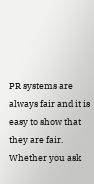PR systems are always fair and it is easy to show that they are fair. Whether you ask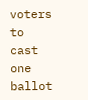voters to cast one ballot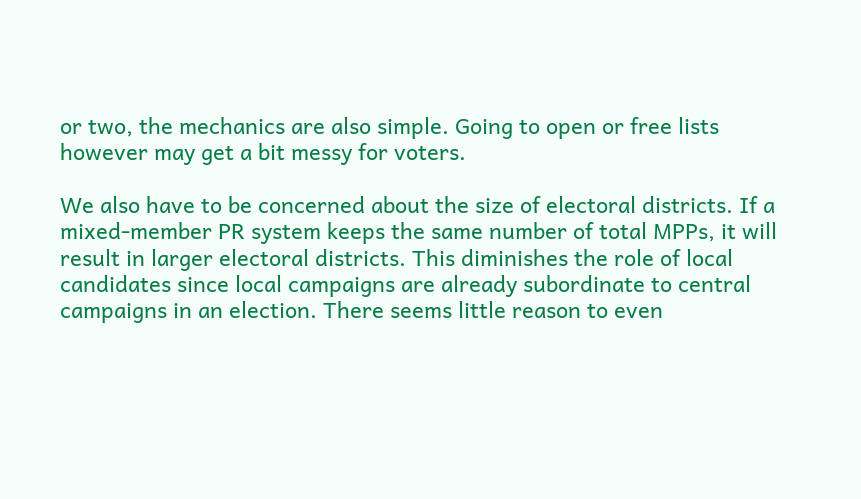or two, the mechanics are also simple. Going to open or free lists however may get a bit messy for voters.

We also have to be concerned about the size of electoral districts. If a mixed-member PR system keeps the same number of total MPPs, it will result in larger electoral districts. This diminishes the role of local candidates since local campaigns are already subordinate to central campaigns in an election. There seems little reason to even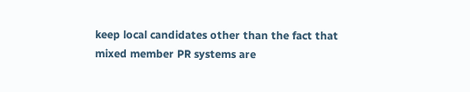keep local candidates other than the fact that mixed member PR systems are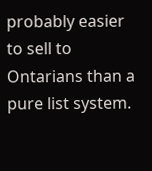probably easier to sell to Ontarians than a pure list system.